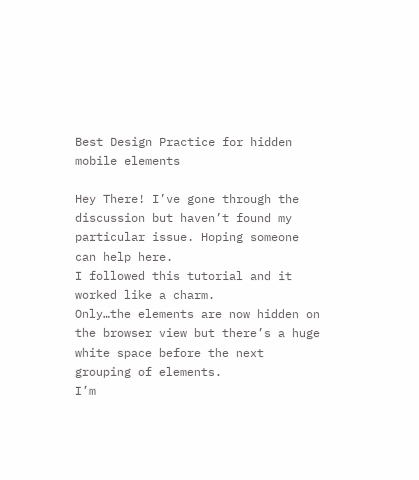Best Design Practice for hidden mobile elements

Hey There! I’ve gone through the discussion but haven’t found my particular issue. Hoping someone can help here.
I followed this tutorial and it worked like a charm.
Only…the elements are now hidden on the browser view but there’s a huge white space before the next grouping of elements.
I’m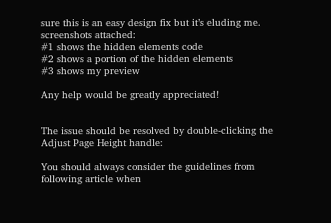sure this is an easy design fix but it’s eluding me.
screenshots attached:
#1 shows the hidden elements code
#2 shows a portion of the hidden elements
#3 shows my preview

Any help would be greatly appreciated!


The issue should be resolved by double-clicking the Adjust Page Height handle:

You should always consider the guidelines from following article when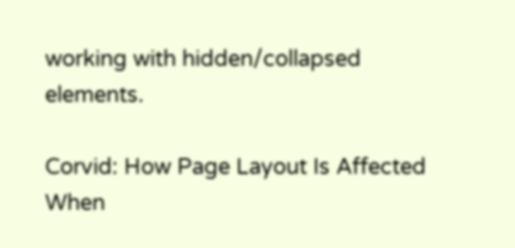working with hidden/collapsed elements.

Corvid: How Page Layout Is Affected When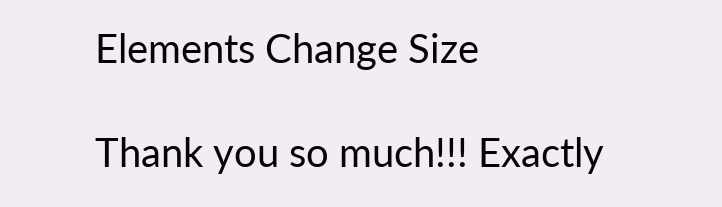Elements Change Size

Thank you so much!!! Exactly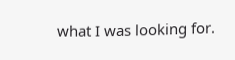what I was looking for.